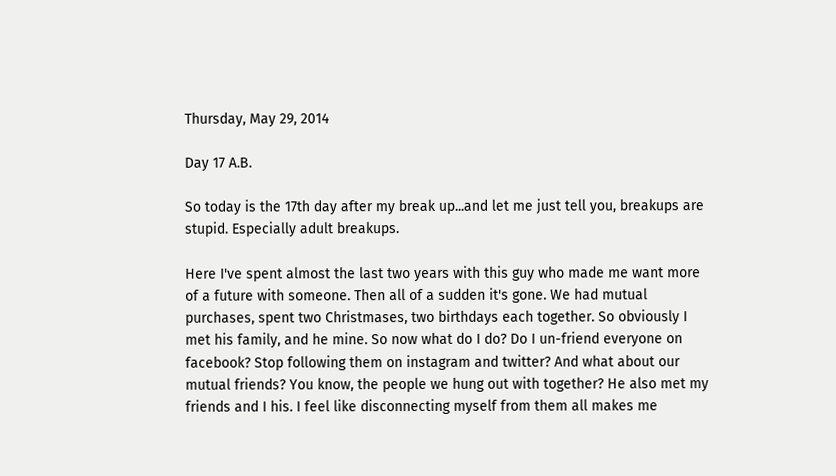Thursday, May 29, 2014

Day 17 A.B.

So today is the 17th day after my break up...and let me just tell you, breakups are stupid. Especially adult breakups.

Here I've spent almost the last two years with this guy who made me want more of a future with someone. Then all of a sudden it's gone. We had mutual purchases, spent two Christmases, two birthdays each together. So obviously I met his family, and he mine. So now what do I do? Do I un-friend everyone on facebook? Stop following them on instagram and twitter? And what about our mutual friends? You know, the people we hung out with together? He also met my friends and I his. I feel like disconnecting myself from them all makes me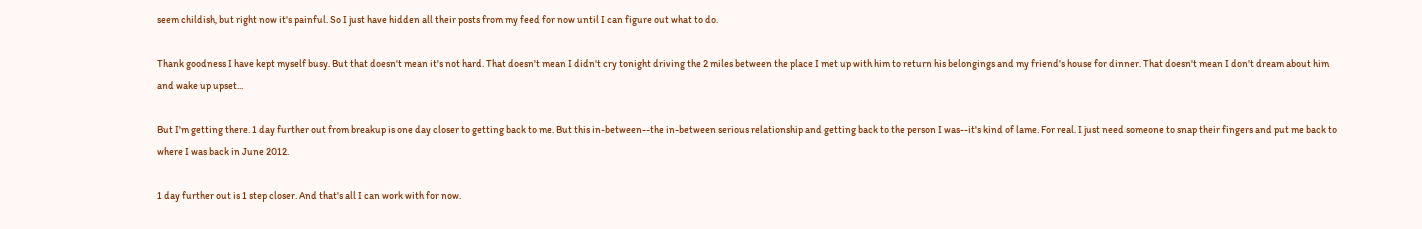seem childish, but right now it's painful. So I just have hidden all their posts from my feed for now until I can figure out what to do.

Thank goodness I have kept myself busy. But that doesn't mean it's not hard. That doesn't mean I didn't cry tonight driving the 2 miles between the place I met up with him to return his belongings and my friend's house for dinner. That doesn't mean I don't dream about him and wake up upset...

But I'm getting there. 1 day further out from breakup is one day closer to getting back to me. But this in-between--the in-between serious relationship and getting back to the person I was--it's kind of lame. For real. I just need someone to snap their fingers and put me back to where I was back in June 2012.

1 day further out is 1 step closer. And that's all I can work with for now.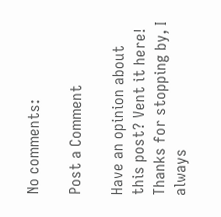No comments:

Post a Comment

Have an opinion about this post? Vent it here!
Thanks for stopping by, I always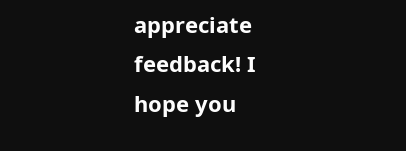appreciate feedback! I hope you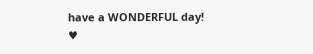have a WONDERFUL day! ♥